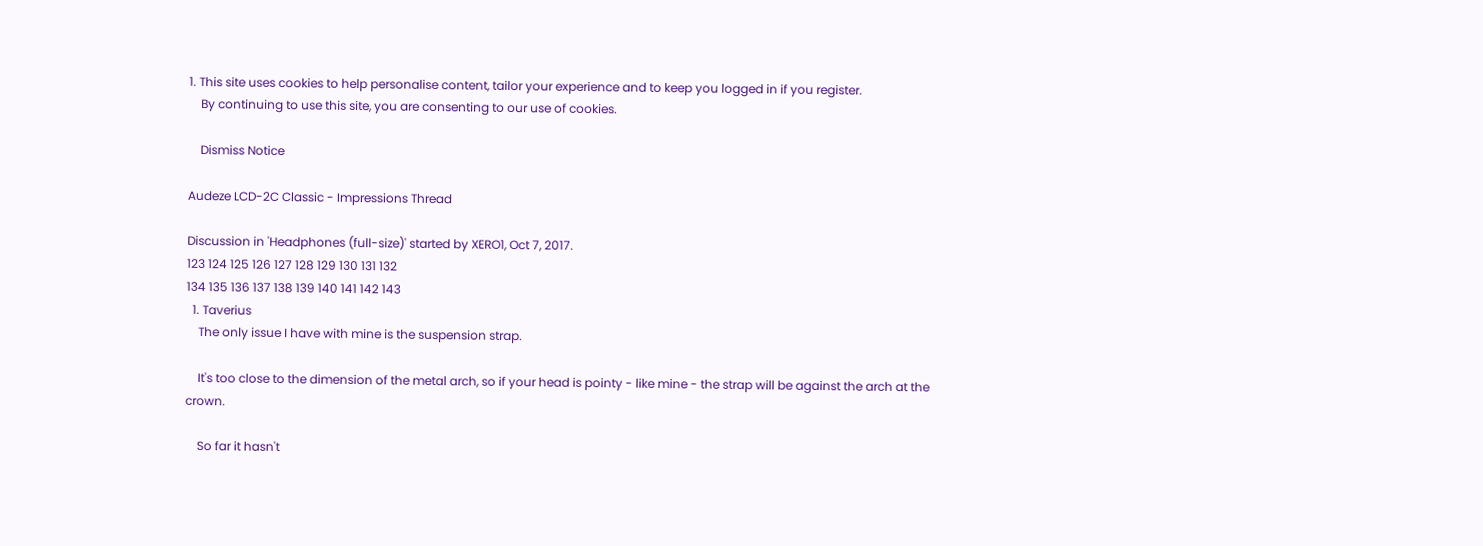1. This site uses cookies to help personalise content, tailor your experience and to keep you logged in if you register.
    By continuing to use this site, you are consenting to our use of cookies.

    Dismiss Notice

Audeze LCD-2C Classic - Impressions Thread

Discussion in 'Headphones (full-size)' started by XERO1, Oct 7, 2017.
123 124 125 126 127 128 129 130 131 132
134 135 136 137 138 139 140 141 142 143
  1. Taverius
    The only issue I have with mine is the suspension strap.

    It's too close to the dimension of the metal arch, so if your head is pointy - like mine - the strap will be against the arch at the crown.

    So far it hasn't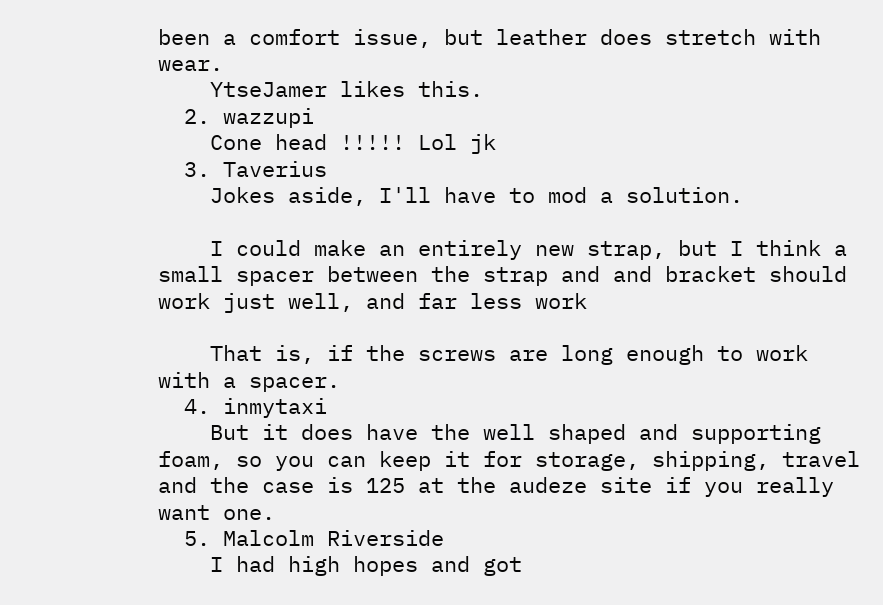been a comfort issue, but leather does stretch with wear.
    YtseJamer likes this.
  2. wazzupi
    Cone head !!!!! Lol jk
  3. Taverius
    Jokes aside, I'll have to mod a solution.

    I could make an entirely new strap, but I think a small spacer between the strap and and bracket should work just well, and far less work

    That is, if the screws are long enough to work with a spacer.
  4. inmytaxi
    But it does have the well shaped and supporting foam, so you can keep it for storage, shipping, travel and the case is 125 at the audeze site if you really want one.
  5. Malcolm Riverside
    I had high hopes and got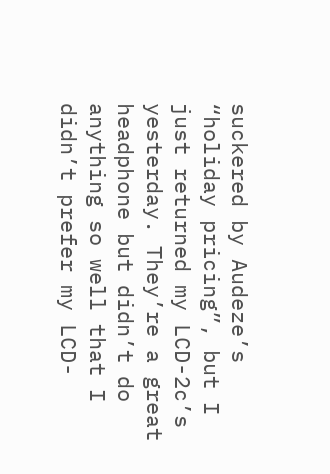suckered by Audeze’s “holiday pricing”, but I just returned my LCD-2c’s yesterday. They’re a great headphone but didn’t do anything so well that I didn’t prefer my LCD-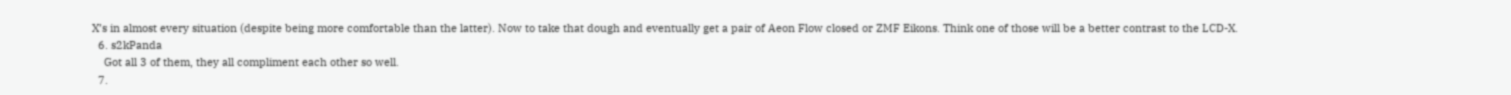X’s in almost every situation (despite being more comfortable than the latter). Now to take that dough and eventually get a pair of Aeon Flow closed or ZMF Eikons. Think one of those will be a better contrast to the LCD-X.
  6. s2kPanda
    Got all 3 of them, they all compliment each other so well.
  7.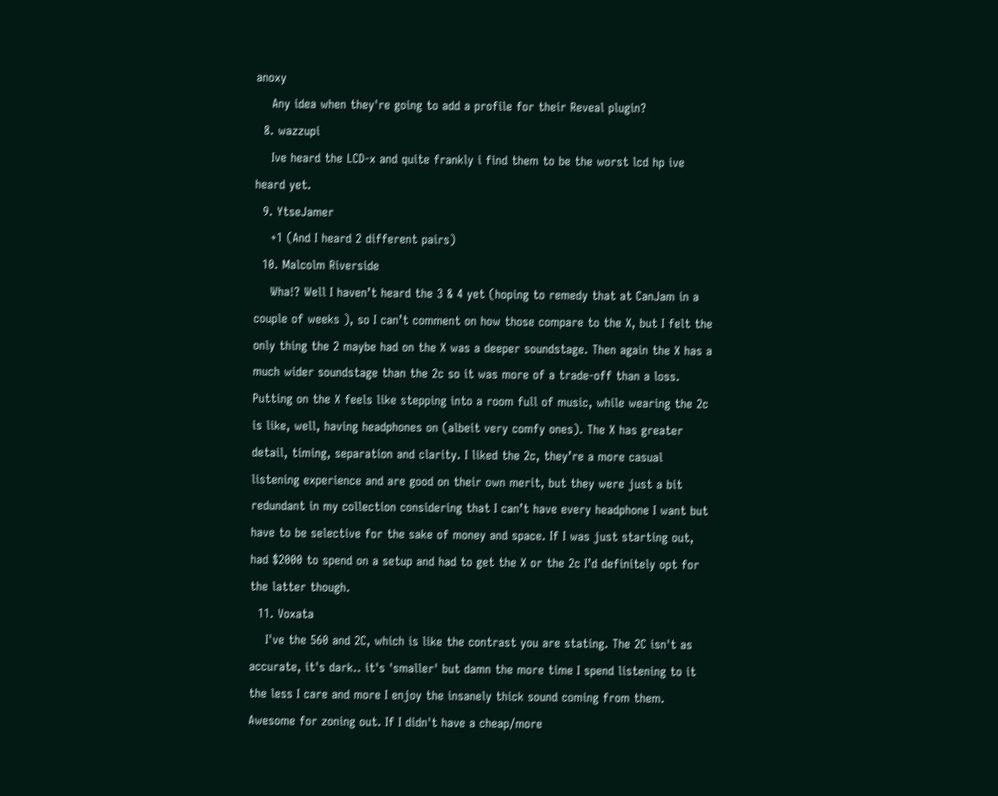anoxy
    Any idea when they're going to add a profile for their Reveal plugin?
  8. wazzupi
    Ive heard the LCD-x and quite frankly i find them to be the worst lcd hp ive heard yet.
  9. YtseJamer
    +1 (And I heard 2 different pairs)
  10. Malcolm Riverside
    Wha!? Well I haven’t heard the 3 & 4 yet (hoping to remedy that at CanJam in a couple of weeks ), so I can’t comment on how those compare to the X, but I felt the only thing the 2 maybe had on the X was a deeper soundstage. Then again the X has a much wider soundstage than the 2c so it was more of a trade-off than a loss. Putting on the X feels like stepping into a room full of music, while wearing the 2c is like, well, having headphones on (albeit very comfy ones). The X has greater detail, timing, separation and clarity. I liked the 2c, they’re a more casual listening experience and are good on their own merit, but they were just a bit redundant in my collection considering that I can’t have every headphone I want but have to be selective for the sake of money and space. If I was just starting out, had $2000 to spend on a setup and had to get the X or the 2c I’d definitely opt for the latter though.
  11. Voxata
    I've the 560 and 2C, which is like the contrast you are stating. The 2C isn't as accurate, it's dark.. it's 'smaller' but damn the more time I spend listening to it the less I care and more I enjoy the insanely thick sound coming from them. Awesome for zoning out. If I didn't have a cheap/more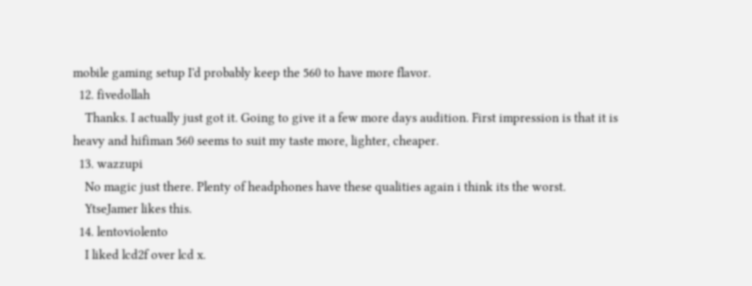mobile gaming setup I'd probably keep the 560 to have more flavor.
  12. fivedollah
    Thanks. I actually just got it. Going to give it a few more days audition. First impression is that it is heavy and hifiman 560 seems to suit my taste more, lighter, cheaper.
  13. wazzupi
    No magic just there. Plenty of headphones have these qualities again i think its the worst.
    YtseJamer likes this.
  14. lentoviolento
    I liked lcd2f over lcd x.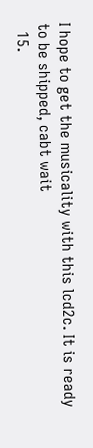I hope to get the musicality with this lcd2c. It is ready to be shipped, cabt wait
  15.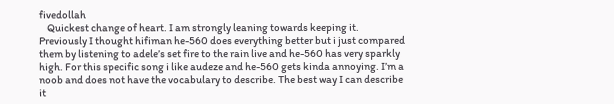fivedollah
    Quickest change of heart. I am strongly leaning towards keeping it. Previously I thought hifiman he-560 does everything better but i just compared them by listening to adele’s set fire to the rain live and he-560 has very sparkly high. For this specific song i like audeze and he-560 gets kinda annoying. I’m a noob and does not have the vocabulary to describe. The best way I can describe it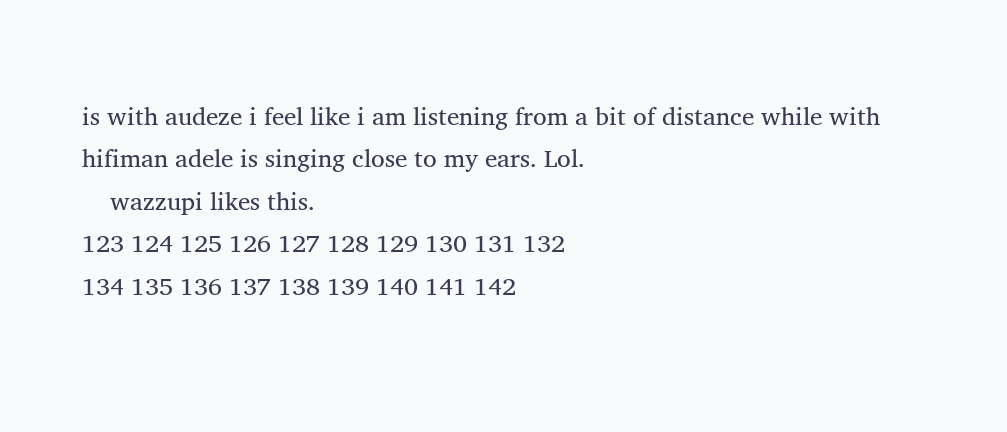is with audeze i feel like i am listening from a bit of distance while with hifiman adele is singing close to my ears. Lol.
    wazzupi likes this.
123 124 125 126 127 128 129 130 131 132
134 135 136 137 138 139 140 141 142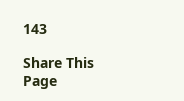143

Share This Page